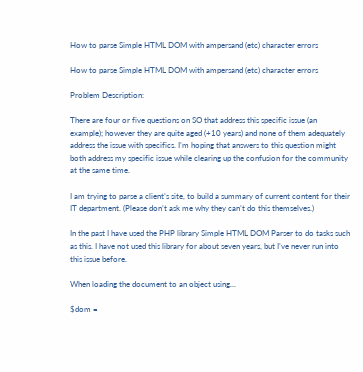How to parse Simple HTML DOM with ampersand (etc) character errors

How to parse Simple HTML DOM with ampersand (etc) character errors

Problem Description:

There are four or five questions on SO that address this specific issue (an example); however they are quite aged (+10 years) and none of them adequately address the issue with specifics. I’m hoping that answers to this question might both address my specific issue while clearing up the confusion for the community at the same time.

I am trying to parse a client’s site, to build a summary of current content for their IT department. (Please don’t ask me why they can’t do this themselves.)

In the past I have used the PHP library Simple HTML DOM Parser to do tasks such as this. I have not used this library for about seven years, but I’ve never run into this issue before.

When loading the document to an object using…

$dom =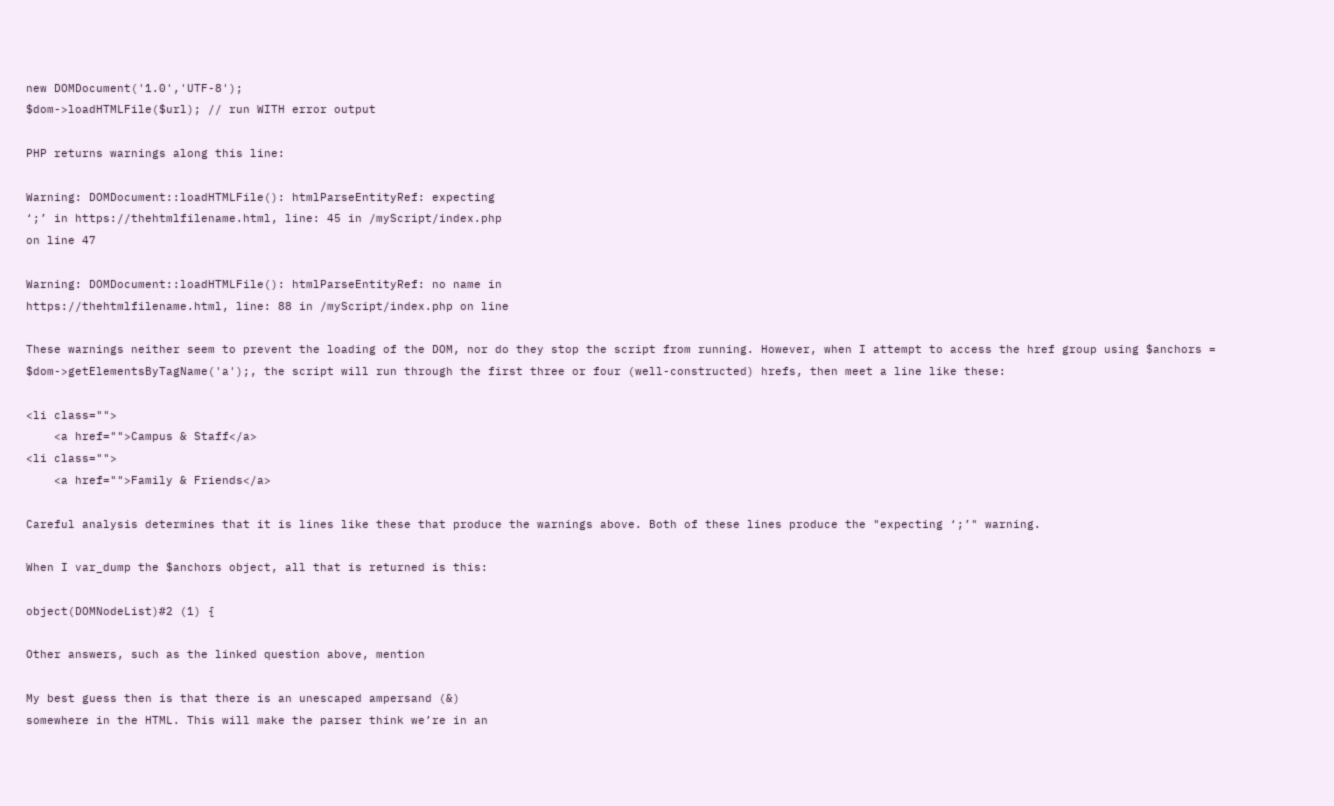new DOMDocument('1.0','UTF-8');
$dom->loadHTMLFile($url); // run WITH error output

PHP returns warnings along this line:

Warning: DOMDocument::loadHTMLFile(): htmlParseEntityRef: expecting
‘;’ in https://thehtmlfilename.html, line: 45 in /myScript/index.php
on line 47

Warning: DOMDocument::loadHTMLFile(): htmlParseEntityRef: no name in
https://thehtmlfilename.html, line: 88 in /myScript/index.php on line

These warnings neither seem to prevent the loading of the DOM, nor do they stop the script from running. However, when I attempt to access the href group using $anchors = $dom->getElementsByTagName('a');, the script will run through the first three or four (well-constructed) hrefs, then meet a line like these:

<li class="">
    <a href="">Campus & Staff</a>
<li class="">
    <a href="">Family & Friends</a>

Careful analysis determines that it is lines like these that produce the warnings above. Both of these lines produce the "expecting ‘;’" warning.

When I var_dump the $anchors object, all that is returned is this:

object(DOMNodeList)#2 (1) {

Other answers, such as the linked question above, mention

My best guess then is that there is an unescaped ampersand (&)
somewhere in the HTML. This will make the parser think we’re in an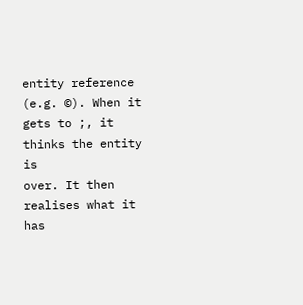entity reference (e.g. ©). When it gets to ;, it thinks the entity is
over. It then realises what it has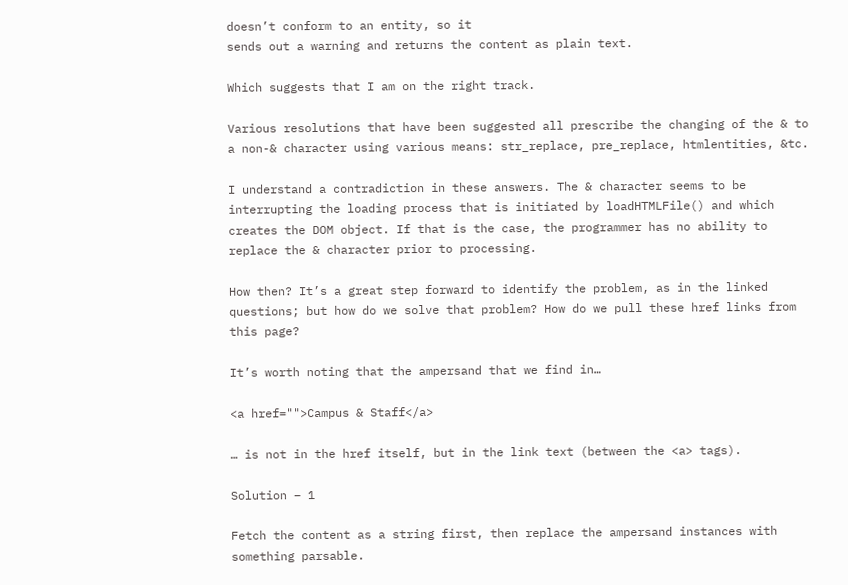doesn’t conform to an entity, so it
sends out a warning and returns the content as plain text.

Which suggests that I am on the right track.

Various resolutions that have been suggested all prescribe the changing of the & to a non-& character using various means: str_replace, pre_replace, htmlentities, &tc.

I understand a contradiction in these answers. The & character seems to be interrupting the loading process that is initiated by loadHTMLFile() and which creates the DOM object. If that is the case, the programmer has no ability to replace the & character prior to processing.

How then? It’s a great step forward to identify the problem, as in the linked questions; but how do we solve that problem? How do we pull these href links from this page?

It’s worth noting that the ampersand that we find in…

<a href="">Campus & Staff</a>

… is not in the href itself, but in the link text (between the <a> tags).

Solution – 1

Fetch the content as a string first, then replace the ampersand instances with something parsable.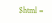$html =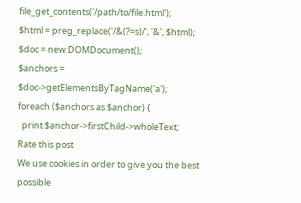file_get_contents('/path/to/file.html');
$html = preg_replace('/&(?=s)/', '&', $html);
$doc = new DOMDocument();
$anchors = $doc->getElementsByTagName('a');
foreach ($anchors as $anchor) {
  print $anchor->firstChild->wholeText;
Rate this post
We use cookies in order to give you the best possible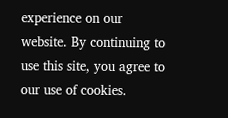experience on our website. By continuing to use this site, you agree to our use of cookies.